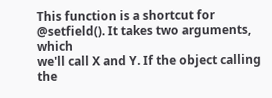This function is a shortcut for @setfield(). It takes two arguments, which
we'll call X and Y. If the object calling the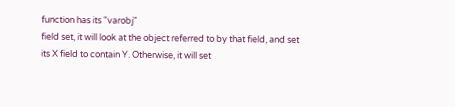function has its "varobj"
field set, it will look at the object referred to by that field, and set
its X field to contain Y. Otherwise, it will set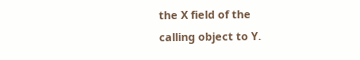the X field of the
calling object to Y.